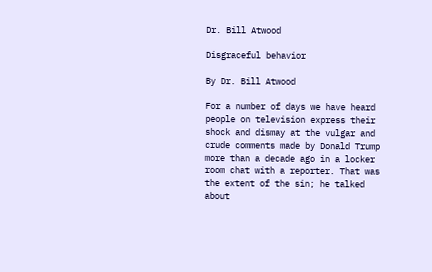Dr. Bill Atwood

Disgraceful behavior

By Dr. Bill Atwood

For a number of days we have heard people on television express their shock and dismay at the vulgar and crude comments made by Donald Trump more than a decade ago in a locker room chat with a reporter. That was the extent of the sin; he talked about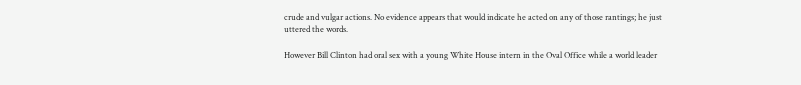crude and vulgar actions. No evidence appears that would indicate he acted on any of those rantings; he just uttered the words.

However Bill Clinton had oral sex with a young White House intern in the Oval Office while a world leader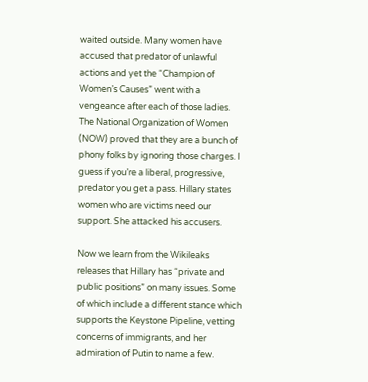waited outside. Many women have accused that predator of unlawful actions and yet the “Champion of Women’s Causes” went with a vengeance after each of those ladies. The National Organization of Women (NOW) proved that they are a bunch of phony folks by ignoring those charges. I guess if you’re a liberal, progressive, predator you get a pass. Hillary states women who are victims need our support. She attacked his accusers.

Now we learn from the Wikileaks releases that Hillary has “private and public positions” on many issues. Some of which include a different stance which supports the Keystone Pipeline, vetting concerns of immigrants, and her admiration of Putin to name a few.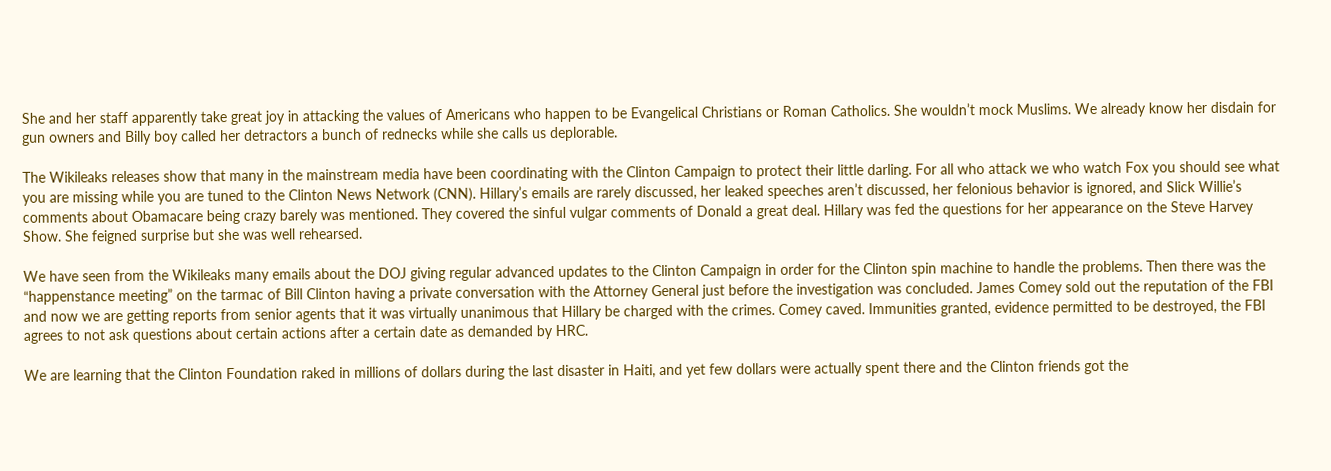She and her staff apparently take great joy in attacking the values of Americans who happen to be Evangelical Christians or Roman Catholics. She wouldn’t mock Muslims. We already know her disdain for gun owners and Billy boy called her detractors a bunch of rednecks while she calls us deplorable.

The Wikileaks releases show that many in the mainstream media have been coordinating with the Clinton Campaign to protect their little darling. For all who attack we who watch Fox you should see what you are missing while you are tuned to the Clinton News Network (CNN). Hillary’s emails are rarely discussed, her leaked speeches aren’t discussed, her felonious behavior is ignored, and Slick Willie’s comments about Obamacare being crazy barely was mentioned. They covered the sinful vulgar comments of Donald a great deal. Hillary was fed the questions for her appearance on the Steve Harvey Show. She feigned surprise but she was well rehearsed.

We have seen from the Wikileaks many emails about the DOJ giving regular advanced updates to the Clinton Campaign in order for the Clinton spin machine to handle the problems. Then there was the “happenstance meeting” on the tarmac of Bill Clinton having a private conversation with the Attorney General just before the investigation was concluded. James Comey sold out the reputation of the FBI and now we are getting reports from senior agents that it was virtually unanimous that Hillary be charged with the crimes. Comey caved. Immunities granted, evidence permitted to be destroyed, the FBI agrees to not ask questions about certain actions after a certain date as demanded by HRC.

We are learning that the Clinton Foundation raked in millions of dollars during the last disaster in Haiti, and yet few dollars were actually spent there and the Clinton friends got the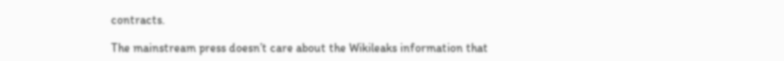contracts.

The mainstream press doesn’t care about the Wikileaks information that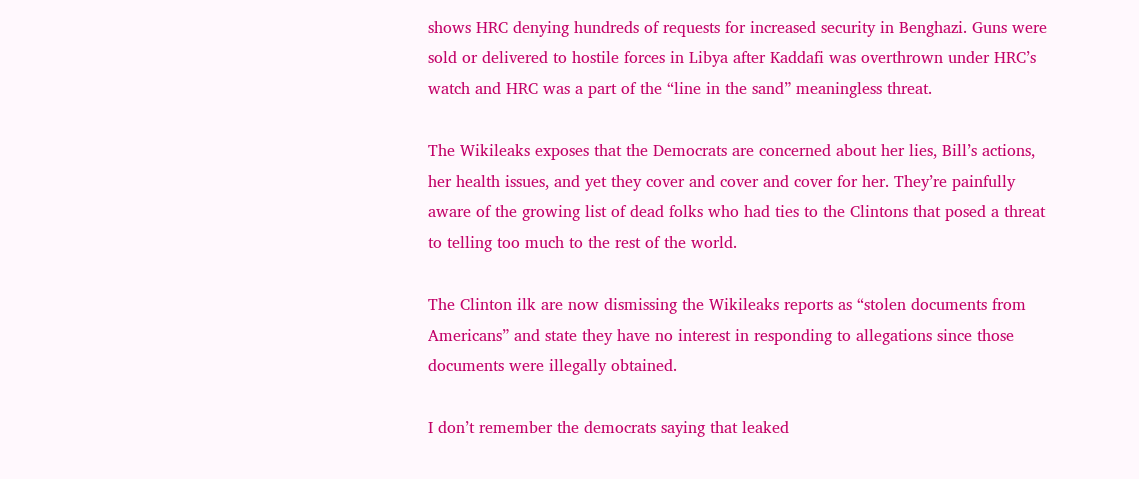shows HRC denying hundreds of requests for increased security in Benghazi. Guns were sold or delivered to hostile forces in Libya after Kaddafi was overthrown under HRC’s watch and HRC was a part of the “line in the sand” meaningless threat.

The Wikileaks exposes that the Democrats are concerned about her lies, Bill’s actions, her health issues, and yet they cover and cover and cover for her. They’re painfully aware of the growing list of dead folks who had ties to the Clintons that posed a threat to telling too much to the rest of the world.

The Clinton ilk are now dismissing the Wikileaks reports as “stolen documents from Americans” and state they have no interest in responding to allegations since those documents were illegally obtained.

I don’t remember the democrats saying that leaked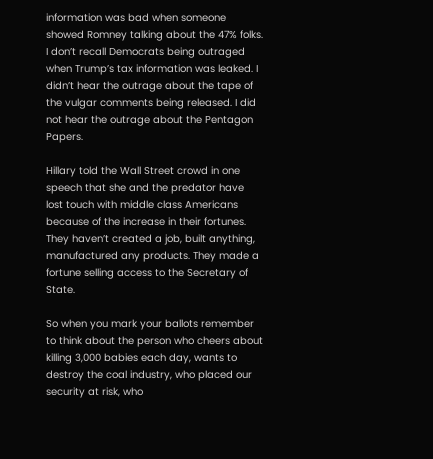information was bad when someone showed Romney talking about the 47% folks. I don’t recall Democrats being outraged when Trump’s tax information was leaked. I didn’t hear the outrage about the tape of the vulgar comments being released. I did not hear the outrage about the Pentagon Papers.

Hillary told the Wall Street crowd in one speech that she and the predator have lost touch with middle class Americans because of the increase in their fortunes. They haven’t created a job, built anything, manufactured any products. They made a fortune selling access to the Secretary of State.

So when you mark your ballots remember to think about the person who cheers about killing 3,000 babies each day, wants to destroy the coal industry, who placed our security at risk, who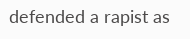defended a rapist as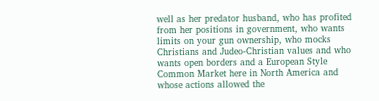well as her predator husband, who has profited from her positions in government, who wants limits on your gun ownership, who mocks Christians and Judeo-Christian values and who wants open borders and a European Style Common Market here in North America and whose actions allowed the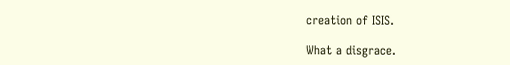creation of ISIS.

What a disgrace.